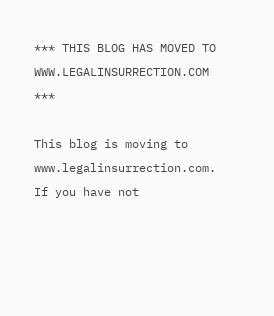*** THIS BLOG HAS MOVED TO WWW.LEGALINSURRECTION.COM ***

This blog is moving to www.legalinsurrection.com. If you have not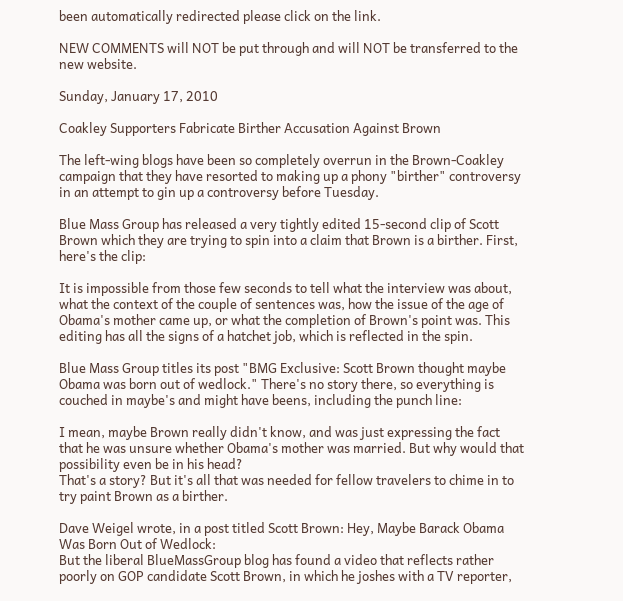been automatically redirected please click on the link.

NEW COMMENTS will NOT be put through and will NOT be transferred to the new website.

Sunday, January 17, 2010

Coakley Supporters Fabricate Birther Accusation Against Brown

The left-wing blogs have been so completely overrun in the Brown-Coakley campaign that they have resorted to making up a phony "birther" controversy in an attempt to gin up a controversy before Tuesday.

Blue Mass Group has released a very tightly edited 15-second clip of Scott Brown which they are trying to spin into a claim that Brown is a birther. First, here's the clip:

It is impossible from those few seconds to tell what the interview was about, what the context of the couple of sentences was, how the issue of the age of Obama's mother came up, or what the completion of Brown's point was. This editing has all the signs of a hatchet job, which is reflected in the spin.

Blue Mass Group titles its post "BMG Exclusive: Scott Brown thought maybe Obama was born out of wedlock." There's no story there, so everything is couched in maybe's and might have beens, including the punch line:

I mean, maybe Brown really didn't know, and was just expressing the fact that he was unsure whether Obama's mother was married. But why would that possibility even be in his head?
That's a story? But it's all that was needed for fellow travelers to chime in to try paint Brown as a birther.

Dave Weigel wrote, in a post titled Scott Brown: Hey, Maybe Barack Obama Was Born Out of Wedlock:
But the liberal BlueMassGroup blog has found a video that reflects rather poorly on GOP candidate Scott Brown, in which he joshes with a TV reporter,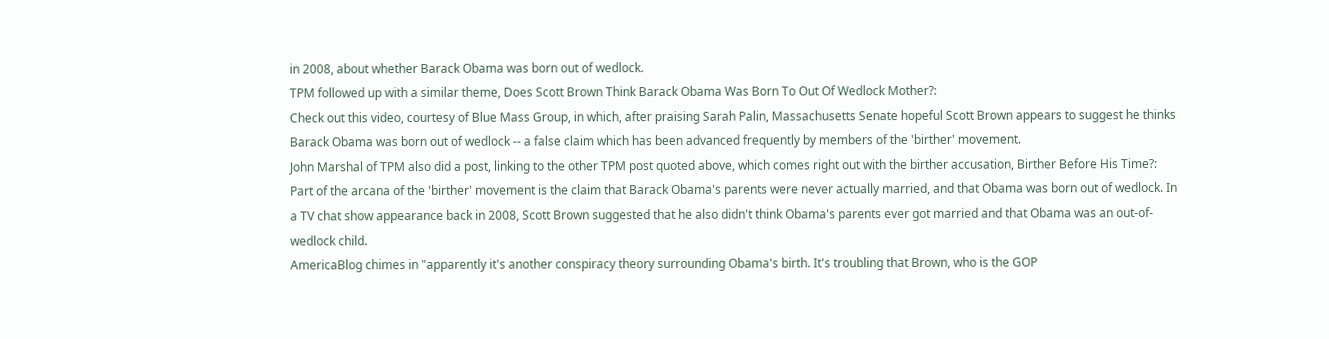in 2008, about whether Barack Obama was born out of wedlock.
TPM followed up with a similar theme, Does Scott Brown Think Barack Obama Was Born To Out Of Wedlock Mother?:
Check out this video, courtesy of Blue Mass Group, in which, after praising Sarah Palin, Massachusetts Senate hopeful Scott Brown appears to suggest he thinks Barack Obama was born out of wedlock -- a false claim which has been advanced frequently by members of the 'birther' movement.
John Marshal of TPM also did a post, linking to the other TPM post quoted above, which comes right out with the birther accusation, Birther Before His Time?:
Part of the arcana of the 'birther' movement is the claim that Barack Obama's parents were never actually married, and that Obama was born out of wedlock. In a TV chat show appearance back in 2008, Scott Brown suggested that he also didn't think Obama's parents ever got married and that Obama was an out-of-wedlock child.
AmericaBlog chimes in "apparently it's another conspiracy theory surrounding Obama's birth. It's troubling that Brown, who is the GOP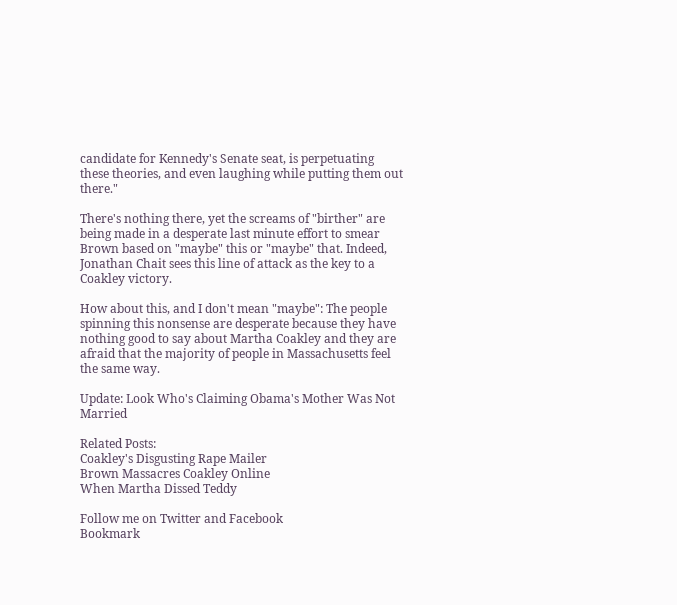candidate for Kennedy's Senate seat, is perpetuating these theories, and even laughing while putting them out there."

There's nothing there, yet the screams of "birther" are being made in a desperate last minute effort to smear Brown based on "maybe" this or "maybe" that. Indeed, Jonathan Chait sees this line of attack as the key to a Coakley victory.

How about this, and I don't mean "maybe": The people spinning this nonsense are desperate because they have nothing good to say about Martha Coakley and they are afraid that the majority of people in Massachusetts feel the same way.

Update: Look Who's Claiming Obama's Mother Was Not Married

Related Posts:
Coakley's Disgusting Rape Mailer
Brown Massacres Coakley Online
When Martha Dissed Teddy

Follow me on Twitter and Facebook
Bookmark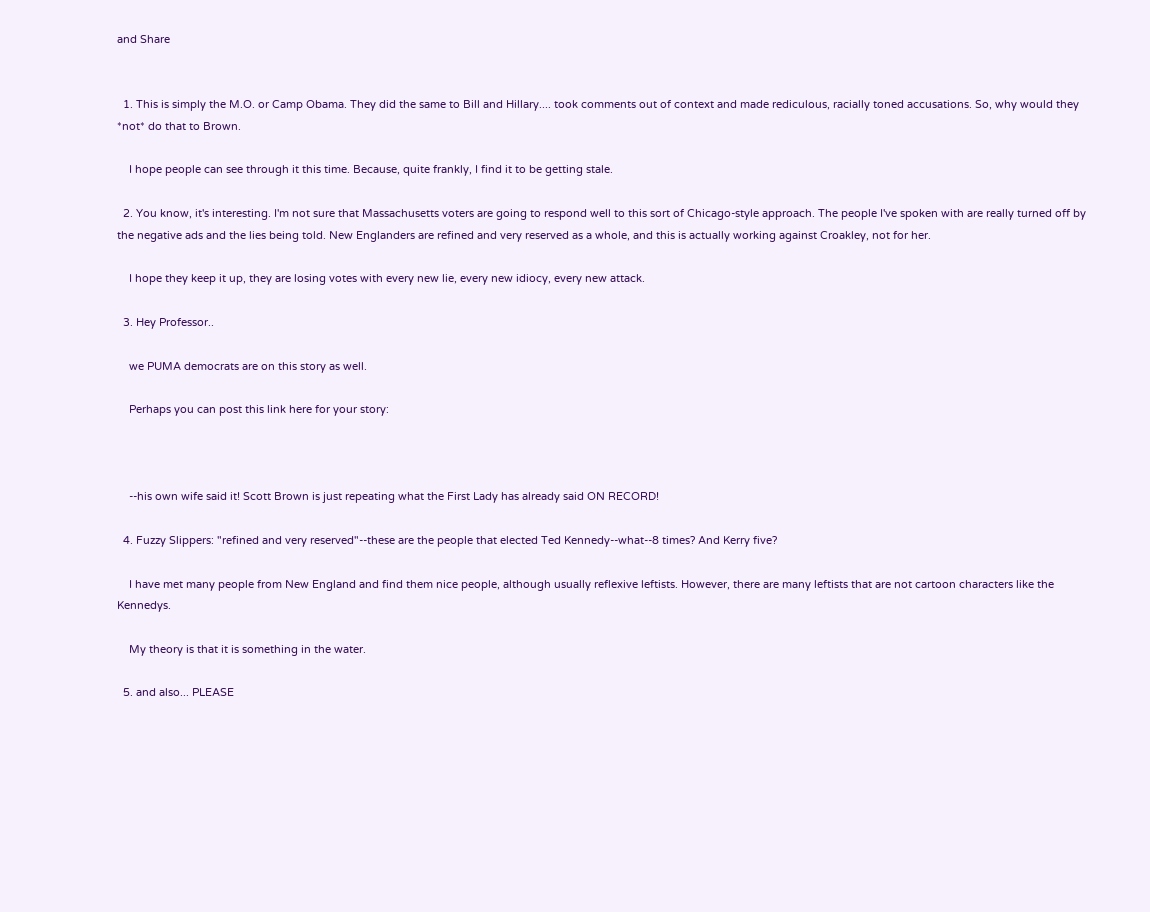and Share


  1. This is simply the M.O. or Camp Obama. They did the same to Bill and Hillary.... took comments out of context and made rediculous, racially toned accusations. So, why would they *not* do that to Brown.

    I hope people can see through it this time. Because, quite frankly, I find it to be getting stale.

  2. You know, it's interesting. I'm not sure that Massachusetts voters are going to respond well to this sort of Chicago-style approach. The people I've spoken with are really turned off by the negative ads and the lies being told. New Englanders are refined and very reserved as a whole, and this is actually working against Croakley, not for her.

    I hope they keep it up, they are losing votes with every new lie, every new idiocy, every new attack.

  3. Hey Professor..

    we PUMA democrats are on this story as well.

    Perhaps you can post this link here for your story:



    --his own wife said it! Scott Brown is just repeating what the First Lady has already said ON RECORD!

  4. Fuzzy Slippers: "refined and very reserved"--these are the people that elected Ted Kennedy--what--8 times? And Kerry five?

    I have met many people from New England and find them nice people, although usually reflexive leftists. However, there are many leftists that are not cartoon characters like the Kennedys.

    My theory is that it is something in the water.

  5. and also... PLEASE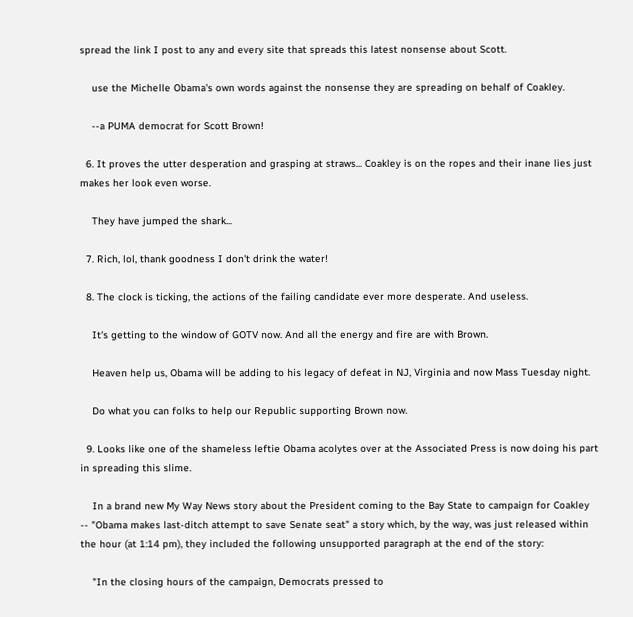spread the link I post to any and every site that spreads this latest nonsense about Scott.

    use the Michelle Obama's own words against the nonsense they are spreading on behalf of Coakley.

    --a PUMA democrat for Scott Brown!

  6. It proves the utter desperation and grasping at straws... Coakley is on the ropes and their inane lies just makes her look even worse.

    They have jumped the shark...

  7. Rich, lol, thank goodness I don't drink the water!

  8. The clock is ticking, the actions of the failing candidate ever more desperate. And useless.

    It's getting to the window of GOTV now. And all the energy and fire are with Brown.

    Heaven help us, Obama will be adding to his legacy of defeat in NJ, Virginia and now Mass Tuesday night.

    Do what you can folks to help our Republic supporting Brown now.

  9. Looks like one of the shameless leftie Obama acolytes over at the Associated Press is now doing his part in spreading this slime.

    In a brand new My Way News story about the President coming to the Bay State to campaign for Coakley -- "Obama makes last-ditch attempt to save Senate seat" a story which, by the way, was just released within the hour (at 1:14 pm), they included the following unsupported paragraph at the end of the story:

    "In the closing hours of the campaign, Democrats pressed to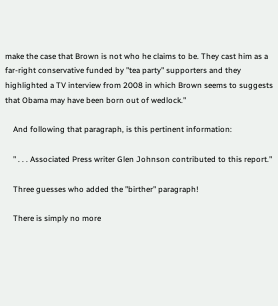make the case that Brown is not who he claims to be. They cast him as a far-right conservative funded by "tea party" supporters and they highlighted a TV interview from 2008 in which Brown seems to suggests that Obama may have been born out of wedlock."

    And following that paragraph, is this pertinent information:

    " . . . Associated Press writer Glen Johnson contributed to this report."

    Three guesses who added the "birther" paragraph!

    There is simply no more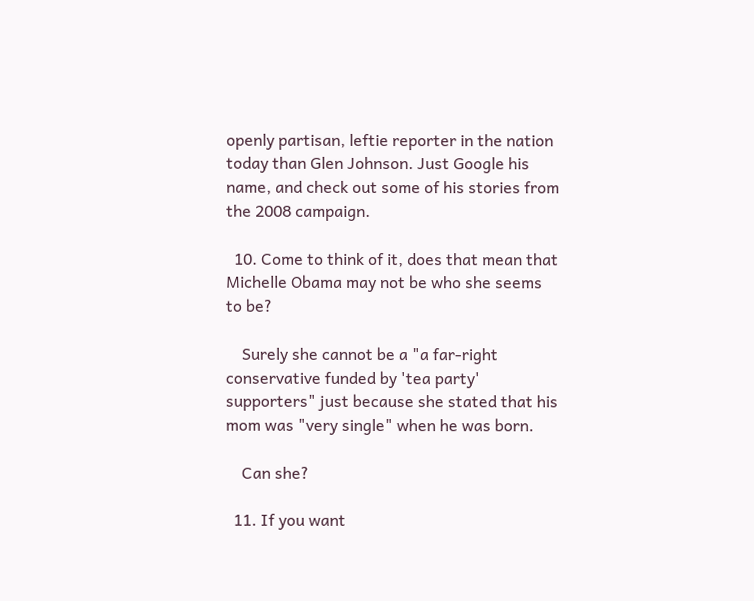openly partisan, leftie reporter in the nation today than Glen Johnson. Just Google his name, and check out some of his stories from the 2008 campaign.

  10. Come to think of it, does that mean that Michelle Obama may not be who she seems to be?

    Surely she cannot be a "a far-right conservative funded by 'tea party' supporters" just because she stated that his mom was "very single" when he was born.

    Can she?

  11. If you want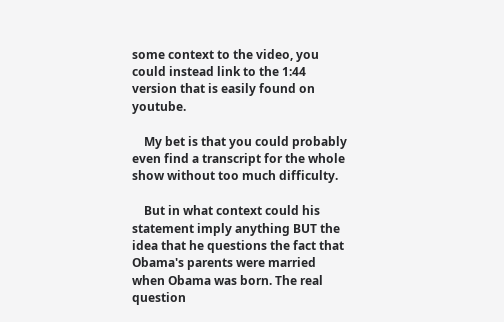some context to the video, you could instead link to the 1:44 version that is easily found on youtube.

    My bet is that you could probably even find a transcript for the whole show without too much difficulty.

    But in what context could his statement imply anything BUT the idea that he questions the fact that Obama's parents were married when Obama was born. The real question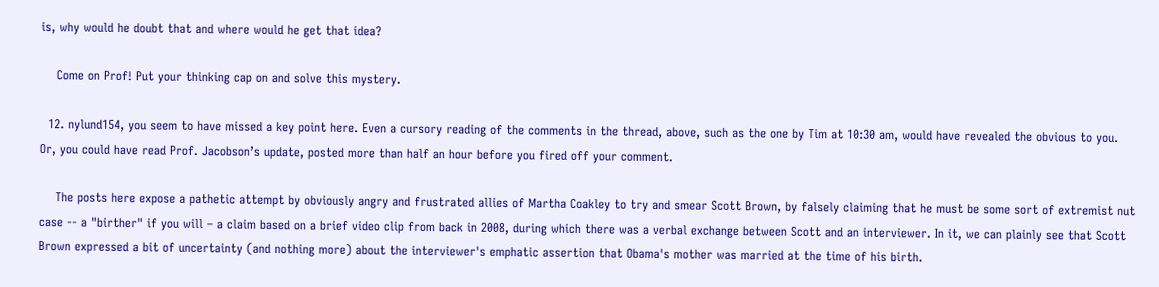is, why would he doubt that and where would he get that idea?

    Come on Prof! Put your thinking cap on and solve this mystery.

  12. nylund154, you seem to have missed a key point here. Even a cursory reading of the comments in the thread, above, such as the one by Tim at 10:30 am, would have revealed the obvious to you. Or, you could have read Prof. Jacobson’s update, posted more than half an hour before you fired off your comment.

    The posts here expose a pathetic attempt by obviously angry and frustrated allies of Martha Coakley to try and smear Scott Brown, by falsely claiming that he must be some sort of extremist nut case -- a "birther" if you will – a claim based on a brief video clip from back in 2008, during which there was a verbal exchange between Scott and an interviewer. In it, we can plainly see that Scott Brown expressed a bit of uncertainty (and nothing more) about the interviewer's emphatic assertion that Obama's mother was married at the time of his birth.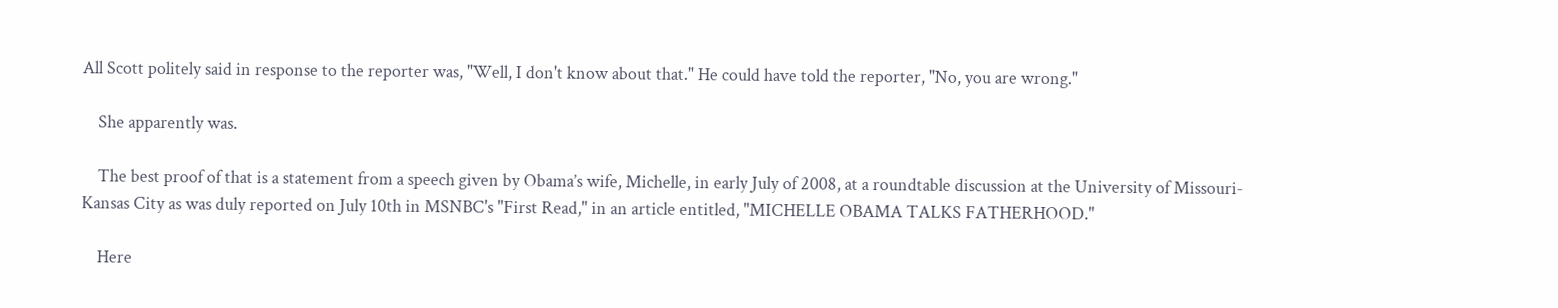All Scott politely said in response to the reporter was, "Well, I don't know about that." He could have told the reporter, "No, you are wrong."

    She apparently was.

    The best proof of that is a statement from a speech given by Obama’s wife, Michelle, in early July of 2008, at a roundtable discussion at the University of Missouri-Kansas City as was duly reported on July 10th in MSNBC's "First Read," in an article entitled, "MICHELLE OBAMA TALKS FATHERHOOD."

    Here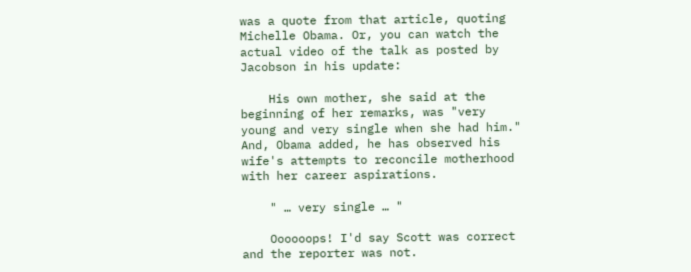was a quote from that article, quoting Michelle Obama. Or, you can watch the actual video of the talk as posted by Jacobson in his update:

    His own mother, she said at the beginning of her remarks, was "very young and very single when she had him." And, Obama added, he has observed his wife's attempts to reconcile motherhood with her career aspirations.

    " … very single … "

    Oooooops! I'd say Scott was correct and the reporter was not.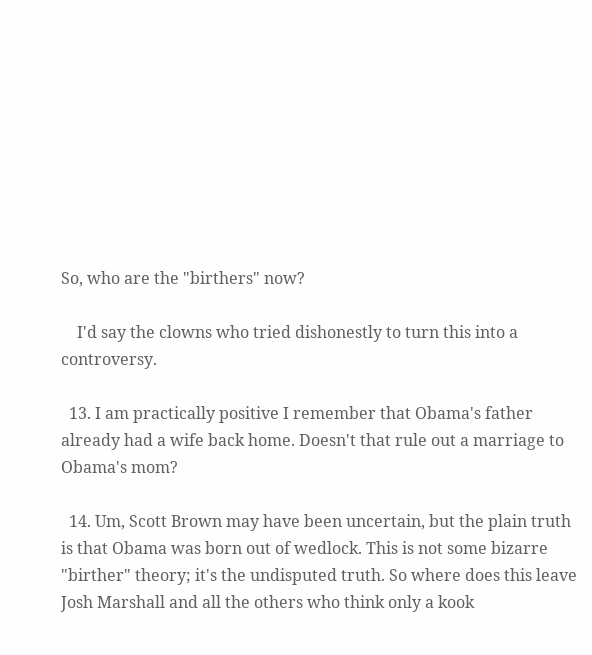So, who are the "birthers" now?

    I'd say the clowns who tried dishonestly to turn this into a controversy.

  13. I am practically positive I remember that Obama's father already had a wife back home. Doesn't that rule out a marriage to Obama's mom?

  14. Um, Scott Brown may have been uncertain, but the plain truth is that Obama was born out of wedlock. This is not some bizarre "birther" theory; it's the undisputed truth. So where does this leave Josh Marshall and all the others who think only a kook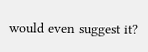would even suggest it?